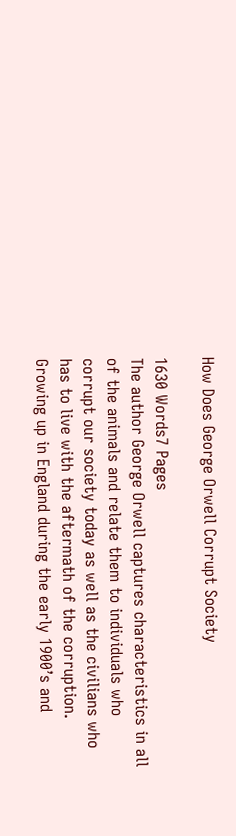How Does George Orwell Corrupt Society

1630 Words7 Pages
The author George Orwell captures characteristics in all of the animals and relate them to individuals who corrupt our society today as well as the civilians who has to live with the aftermath of the corruption. Growing up in England during the early 1900’s and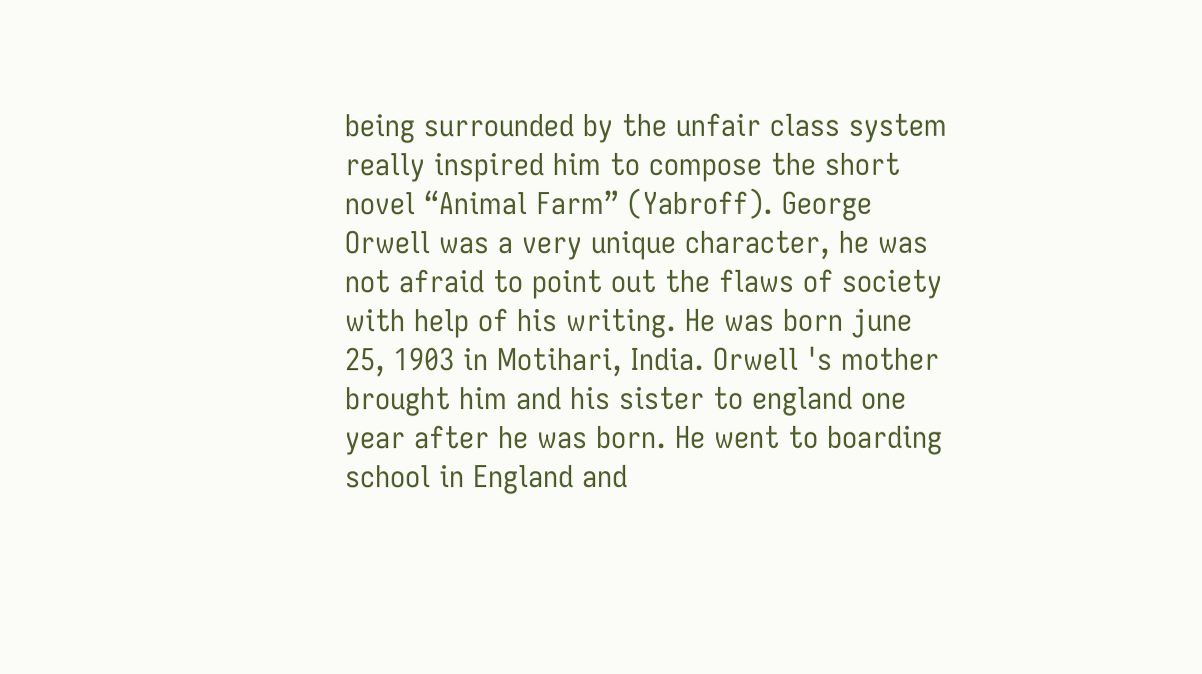being surrounded by the unfair class system really inspired him to compose the short novel “Animal Farm” (Yabroff). George Orwell was a very unique character, he was not afraid to point out the flaws of society with help of his writing. He was born june 25, 1903 in Motihari, India. Orwell 's mother brought him and his sister to england one year after he was born. He went to boarding school in England and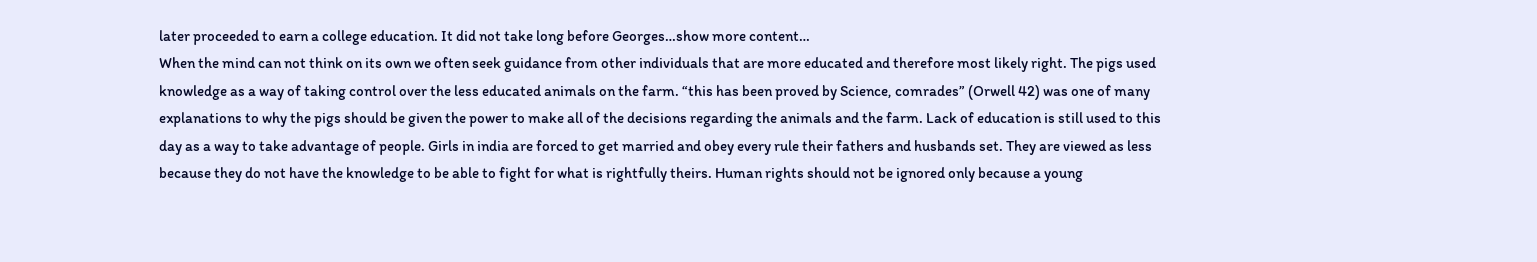later proceeded to earn a college education. It did not take long before Georges…show more content…
When the mind can not think on its own we often seek guidance from other individuals that are more educated and therefore most likely right. The pigs used knowledge as a way of taking control over the less educated animals on the farm. “this has been proved by Science, comrades” (Orwell 42) was one of many explanations to why the pigs should be given the power to make all of the decisions regarding the animals and the farm. Lack of education is still used to this day as a way to take advantage of people. Girls in india are forced to get married and obey every rule their fathers and husbands set. They are viewed as less because they do not have the knowledge to be able to fight for what is rightfully theirs. Human rights should not be ignored only because a young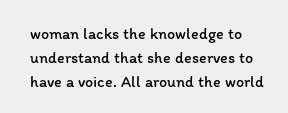woman lacks the knowledge to understand that she deserves to have a voice. All around the world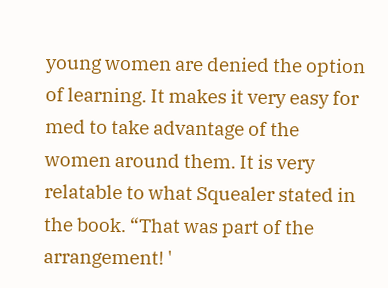young women are denied the option of learning. It makes it very easy for med to take advantage of the women around them. It is very relatable to what Squealer stated in the book. “That was part of the arrangement! '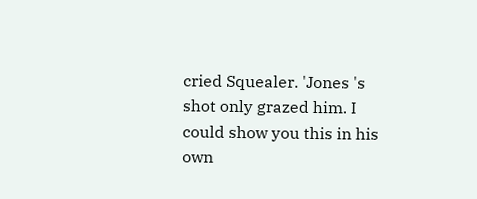cried Squealer. 'Jones 's shot only grazed him. I could show you this in his own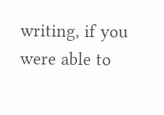writing, if you were able to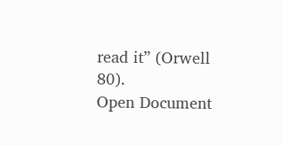read it” (Orwell 80).
Open Document